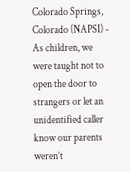Colorado Springs, Colorado (NAPSI) - As children, we were taught not to open the door to strangers or let an unidentified caller know our parents weren’t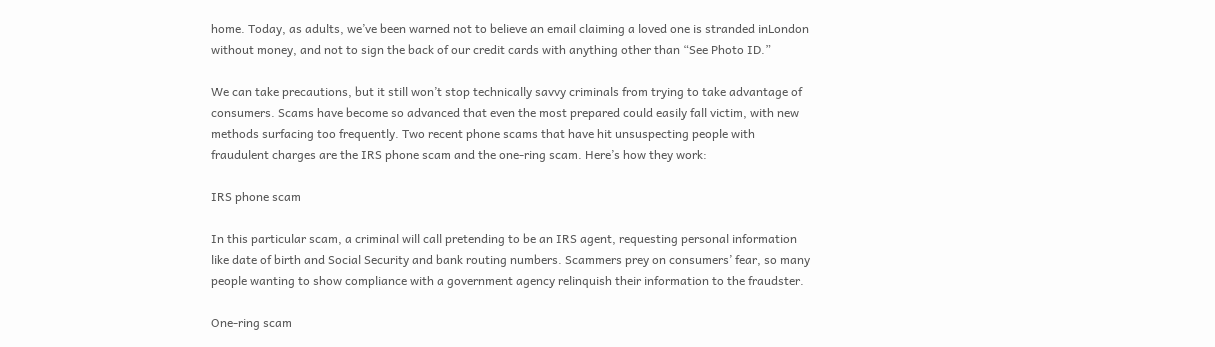home. Today, as adults, we’ve been warned not to believe an email claiming a loved one is stranded inLondon without money, and not to sign the back of our credit cards with anything other than “See Photo ID.”

We can take precautions, but it still won’t stop technically savvy criminals from trying to take advantage of consumers. Scams have become so advanced that even the most prepared could easily fall victim, with new methods surfacing too frequently. Two recent phone scams that have hit unsuspecting people with fraudulent charges are the IRS phone scam and the one-ring scam. Here’s how they work:

IRS phone scam

In this particular scam, a criminal will call pretending to be an IRS agent, requesting personal information like date of birth and Social Security and bank routing numbers. Scammers prey on consumers’ fear, so many people wanting to show compliance with a government agency relinquish their information to the fraudster.

One-ring scam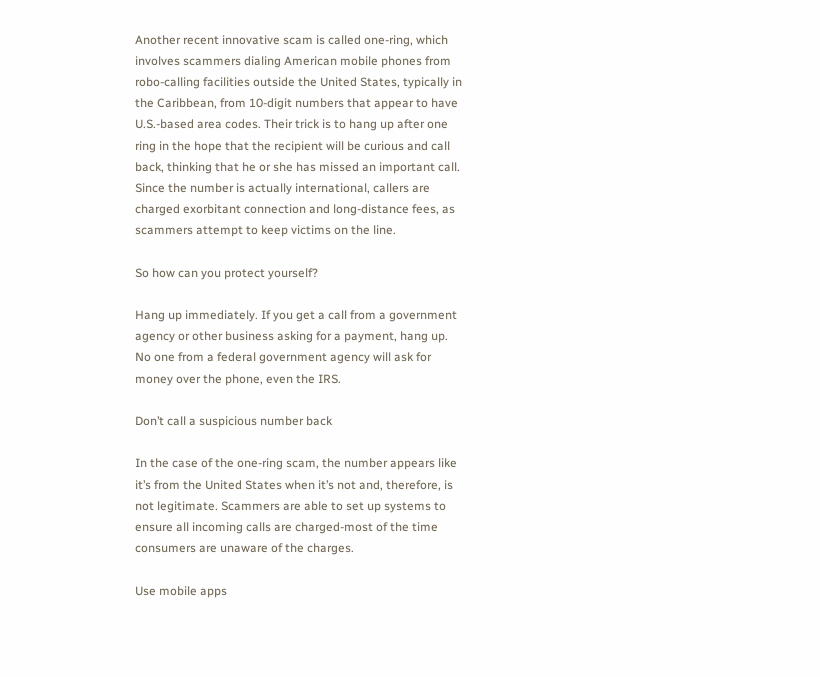Another recent innovative scam is called one-ring, which involves scammers dialing American mobile phones from robo-calling facilities outside the United States, typically in the Caribbean, from 10-digit numbers that appear to have U.S.-based area codes. Their trick is to hang up after one ring in the hope that the recipient will be curious and call back, thinking that he or she has missed an important call. Since the number is actually international, callers are charged exorbitant connection and long-distance fees, as scammers attempt to keep victims on the line.

So how can you protect yourself?

Hang up immediately. If you get a call from a government agency or other business asking for a payment, hang up. No one from a federal government agency will ask for money over the phone, even the IRS.

Don’t call a suspicious number back

In the case of the one-ring scam, the number appears like it’s from the United States when it’s not and, therefore, is not legitimate. Scammers are able to set up systems to ensure all incoming calls are charged-most of the time consumers are unaware of the charges.

Use mobile apps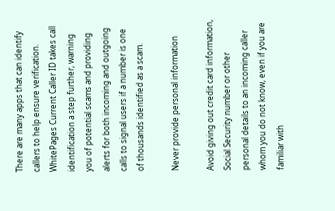There are many apps that can identify callers to help ensure verification. WhitePages Current Caller ID takes call identification a step further, warning you of potential scams and providing alerts for both incoming and outgoing calls to signal users if a number is one of thousands identified as a scam.

Never provide personal information

Avoid giving out credit card information, Social Security number or other personal details to an incoming caller whom you do not know, even if you are familiar with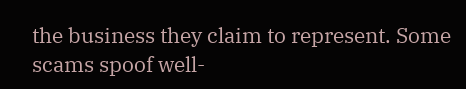the business they claim to represent. Some scams spoof well-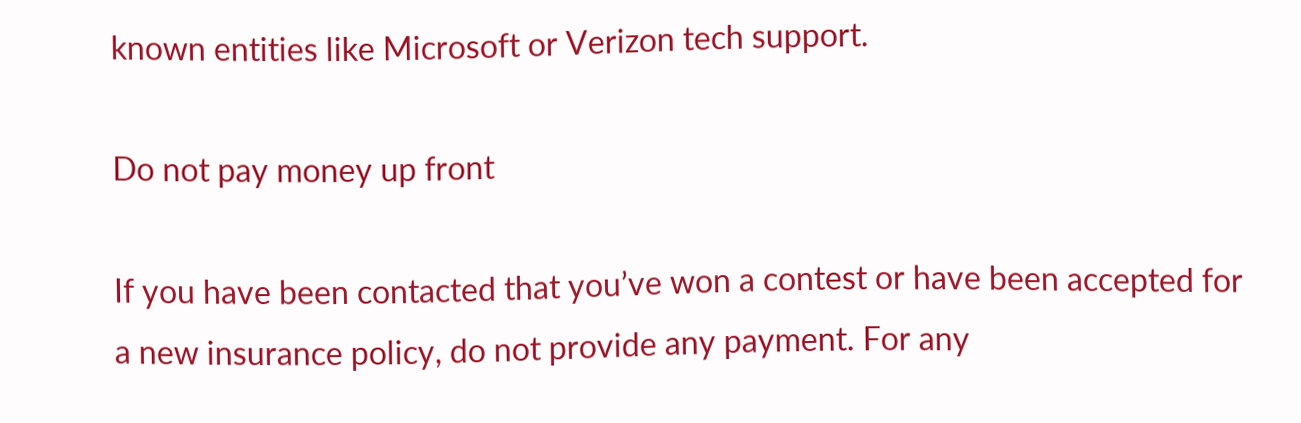known entities like Microsoft or Verizon tech support.

Do not pay money up front

If you have been contacted that you’ve won a contest or have been accepted for a new insurance policy, do not provide any payment. For any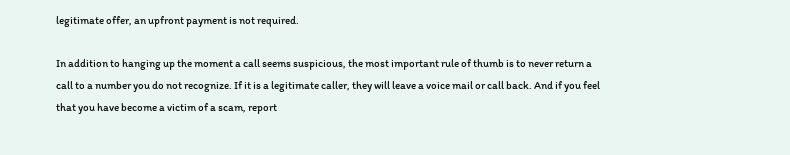legitimate offer, an upfront payment is not required.

In addition to hanging up the moment a call seems suspicious, the most important rule of thumb is to never return a call to a number you do not recognize. If it is a legitimate caller, they will leave a voice mail or call back. And if you feel that you have become a victim of a scam, report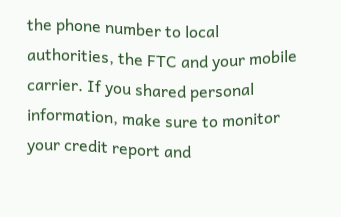the phone number to local authorities, the FTC and your mobile carrier. If you shared personal information, make sure to monitor your credit report and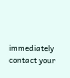immediately contact your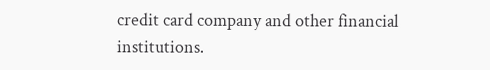credit card company and other financial institutions.